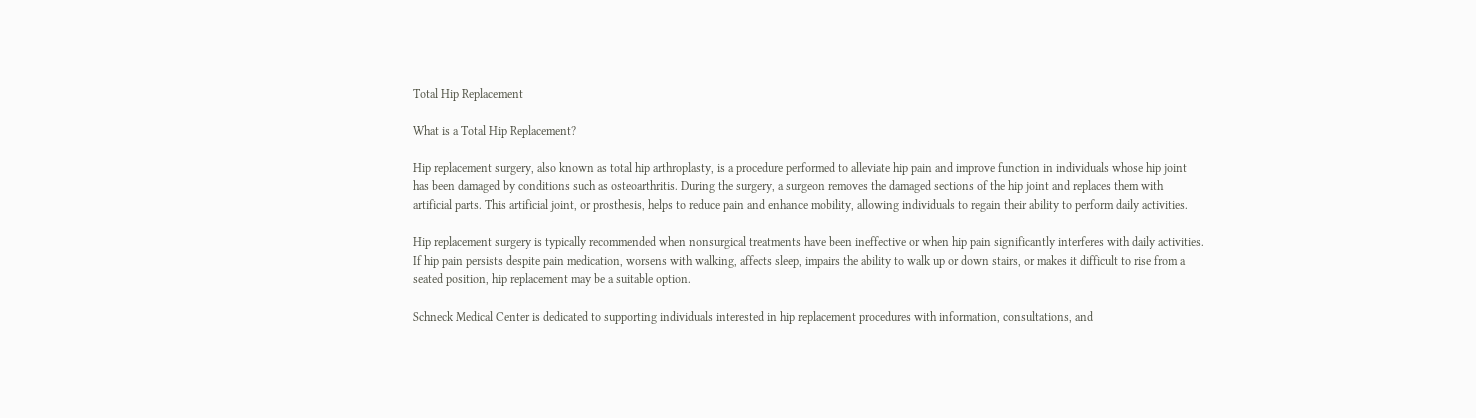Total Hip Replacement

What is a Total Hip Replacement?

Hip replacement surgery, also known as total hip arthroplasty, is a procedure performed to alleviate hip pain and improve function in individuals whose hip joint has been damaged by conditions such as osteoarthritis. During the surgery, a surgeon removes the damaged sections of the hip joint and replaces them with artificial parts. This artificial joint, or prosthesis, helps to reduce pain and enhance mobility, allowing individuals to regain their ability to perform daily activities.

Hip replacement surgery is typically recommended when nonsurgical treatments have been ineffective or when hip pain significantly interferes with daily activities. If hip pain persists despite pain medication, worsens with walking, affects sleep, impairs the ability to walk up or down stairs, or makes it difficult to rise from a seated position, hip replacement may be a suitable option.

Schneck Medical Center is dedicated to supporting individuals interested in hip replacement procedures with information, consultations, and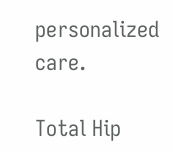personalized care.

Total Hip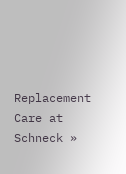Replacement Care at Schneck »